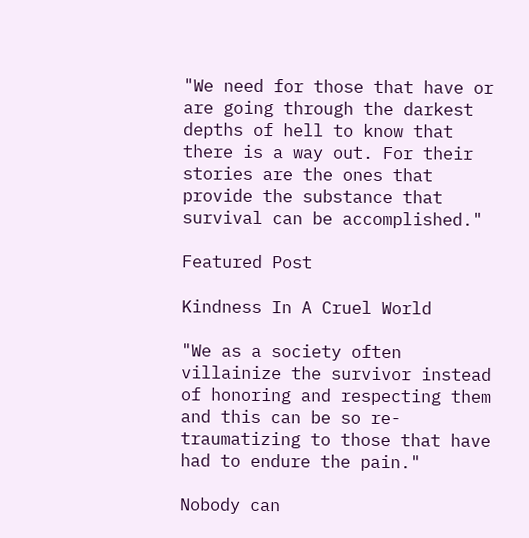"We need for those that have or are going through the darkest depths of hell to know that there is a way out. For their stories are the ones that provide the substance that survival can be accomplished."

Featured Post

Kindness In A Cruel World

"We as a society often villainize the survivor instead of honoring and respecting them and this can be so re-traumatizing to those that have had to endure the pain."

Nobody can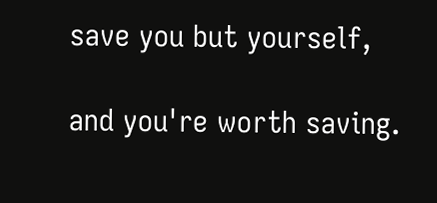save you but yourself,

and you're worth saving.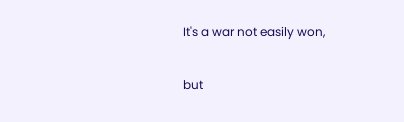It's a war not easily won,

but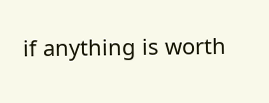if anything is worth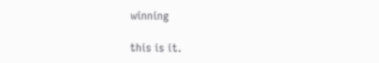winning

this is it.